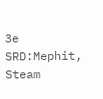3e SRD:Mephit, Steam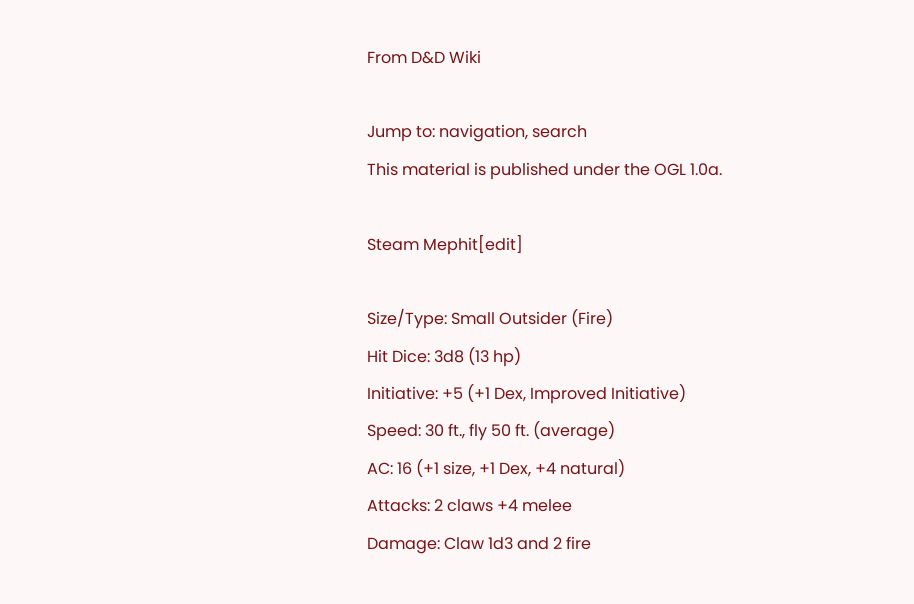From D&D Wiki

Jump to: navigation, search
This material is published under the OGL 1.0a.

Steam Mephit[edit]

Size/Type: Small Outsider (Fire)
Hit Dice: 3d8 (13 hp)
Initiative: +5 (+1 Dex, Improved Initiative)
Speed: 30 ft., fly 50 ft. (average)
AC: 16 (+1 size, +1 Dex, +4 natural)
Attacks: 2 claws +4 melee
Damage: Claw 1d3 and 2 fire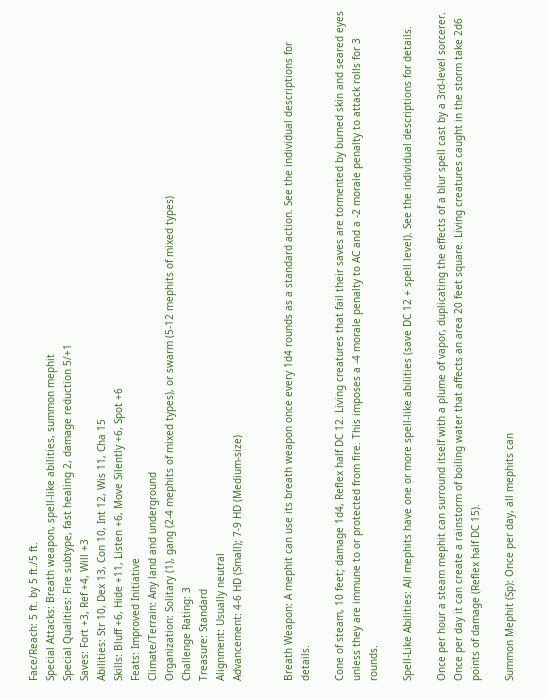Face/Reach: 5 ft. by 5 ft./5 ft.
Special Attacks: Breath weapon, spell-like abilities, summon mephit
Special Qualities: Fire subtype, fast healing 2, damage reduction 5/+1
Saves: Fort +3, Ref +4, Will +3
Abilities: Str 10, Dex 13, Con 10, Int 12, Wis 11, Cha 15
Skills: Bluff +6, Hide +11, Listen +6, Move Silently +6, Spot +6
Feats: Improved Initiative
Climate/Terrain: Any land and underground
Organization: Solitary (1), gang (2-4 mephits of mixed types), or swarm (5-12 mephits of mixed types)
Challenge Rating: 3
Treasure: Standard
Alignment: Usually neutral
Advancement: 4-6 HD (Small); 7-9 HD (Medium-size)


Breath Weapon: A mephit can use its breath weapon once every 1d4 rounds as a standard action. See the individual descriptions for details.

Cone of steam, 10 feet; damage 1d4, Reflex half DC 12. Living creatures that fail their saves are tormented by burned skin and seared eyes unless they are immune to or protected from fire. This imposes a -4 morale penalty to AC and a -2 morale penalty to attack rolls for 3 rounds.

Spell-Like Abilities: All mephits have one or more spell-like abilities (save DC 12 + spell level). See the individual descriptions for details.

Once per hour a steam mephit can surround itself with a plume of vapor, duplicating the effects of a blur spell cast by a 3rd-level sorcerer. Once per day it can create a rainstorm of boiling water that affects an area 20 feet square. Living creatures caught in the storm take 2d6 points of damage (Reflex half DC 15).

Summon Mephit (Sp): Once per day, all mephits can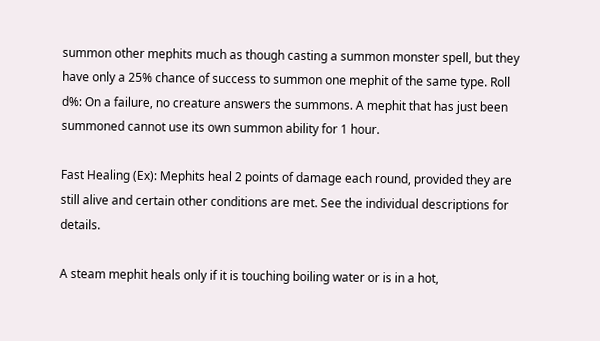summon other mephits much as though casting a summon monster spell, but they have only a 25% chance of success to summon one mephit of the same type. Roll d%: On a failure, no creature answers the summons. A mephit that has just been summoned cannot use its own summon ability for 1 hour.

Fast Healing (Ex): Mephits heal 2 points of damage each round, provided they are still alive and certain other conditions are met. See the individual descriptions for details.

A steam mephit heals only if it is touching boiling water or is in a hot,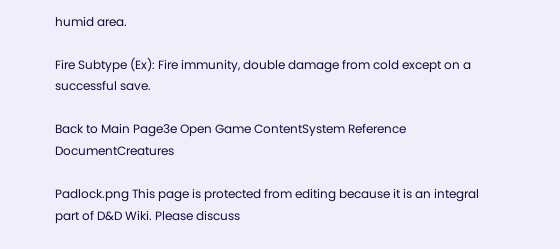humid area.

Fire Subtype (Ex): Fire immunity, double damage from cold except on a successful save.

Back to Main Page3e Open Game ContentSystem Reference DocumentCreatures

Padlock.png This page is protected from editing because it is an integral part of D&D Wiki. Please discuss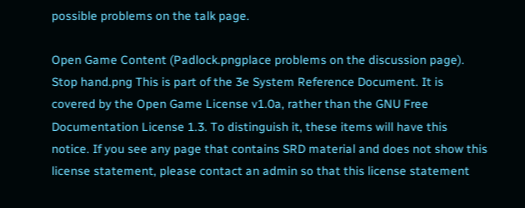possible problems on the talk page.

Open Game Content (Padlock.pngplace problems on the discussion page).
Stop hand.png This is part of the 3e System Reference Document. It is covered by the Open Game License v1.0a, rather than the GNU Free Documentation License 1.3. To distinguish it, these items will have this notice. If you see any page that contains SRD material and does not show this license statement, please contact an admin so that this license statement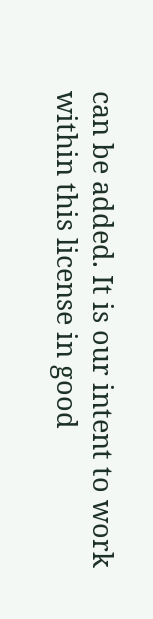can be added. It is our intent to work within this license in good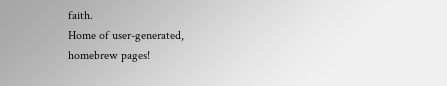faith.
Home of user-generated,
homebrew pages!